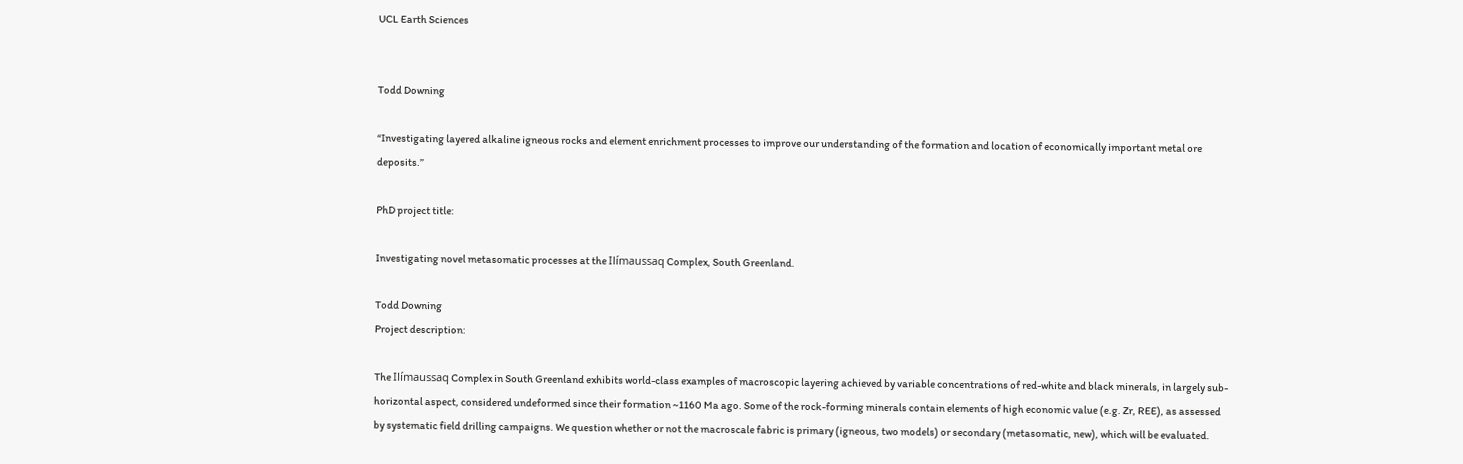UCL Earth Sciences


Todd Downing

“Investigating layered alkaline igneous rocks and element enrichment processes to improve our understanding of the formation and location of economically important metal ore deposits.”

PhD project title:

Investigating novel metasomatic processes at the Ilímaussaq Complex, South Greenland.

Todd Downing
Project description:

The Ilímaussaq Complex in South Greenland exhibits world-class examples of macroscopic layering achieved by variable concentrations of red-white and black minerals, in largely sub-horizontal aspect, considered undeformed since their formation ~1160 Ma ago. Some of the rock-forming minerals contain elements of high economic value (e.g. Zr, REE), as assessed by systematic field drilling campaigns. We question whether or not the macroscale fabric is primary (igneous, two models) or secondary (metasomatic, new), which will be evaluated.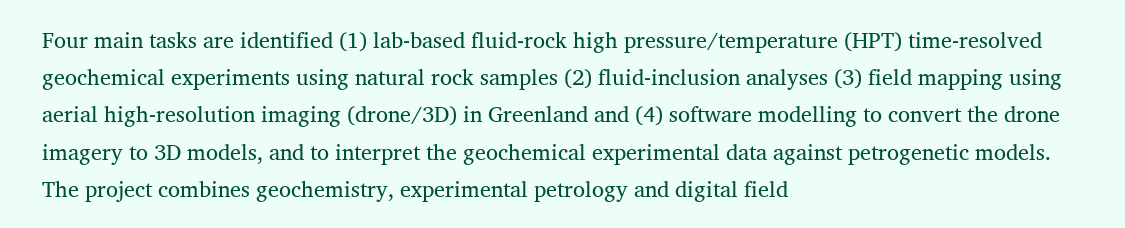Four main tasks are identified (1) lab-based fluid-rock high pressure/temperature (HPT) time-resolved geochemical experiments using natural rock samples (2) fluid-inclusion analyses (3) field mapping using aerial high-resolution imaging (drone/3D) in Greenland and (4) software modelling to convert the drone imagery to 3D models, and to interpret the geochemical experimental data against petrogenetic models. The project combines geochemistry, experimental petrology and digital field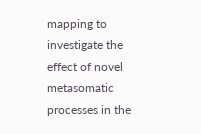mapping to investigate the effect of novel metasomatic processes in the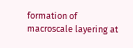formation of macroscale layering at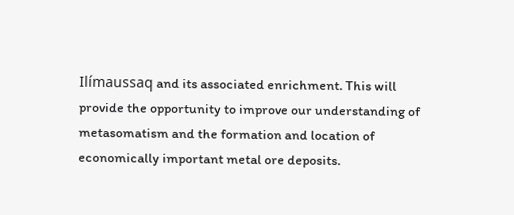Ilímaussaq and its associated enrichment. This will provide the opportunity to improve our understanding of metasomatism and the formation and location of economically important metal ore deposits.